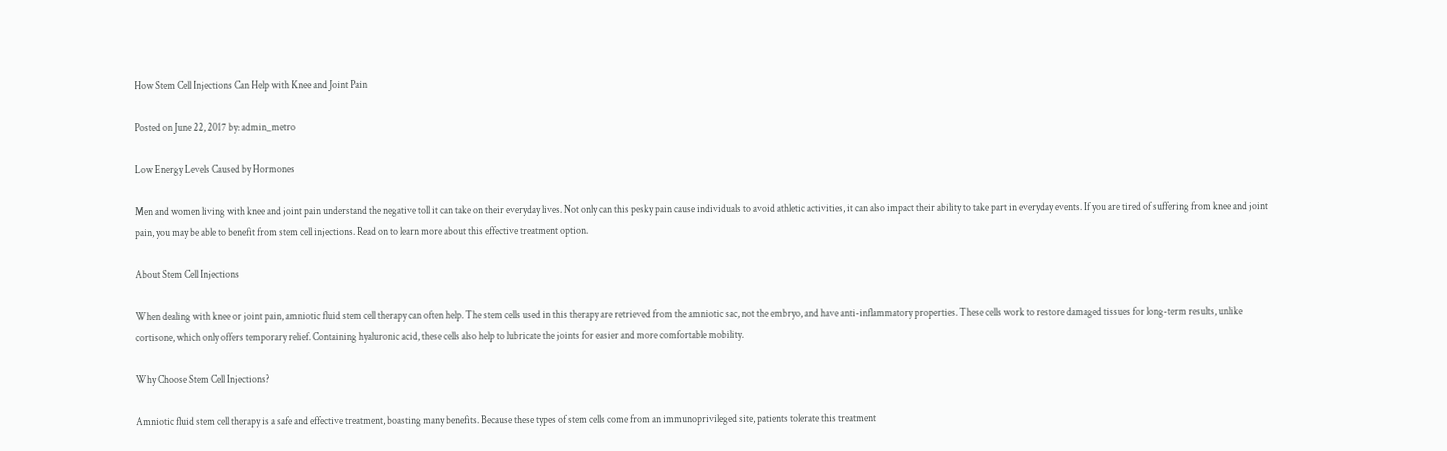How Stem Cell Injections Can Help with Knee and Joint Pain

Posted on June 22, 2017 by: admin_metro

Low Energy Levels Caused by Hormones

Men and women living with knee and joint pain understand the negative toll it can take on their everyday lives. Not only can this pesky pain cause individuals to avoid athletic activities, it can also impact their ability to take part in everyday events. If you are tired of suffering from knee and joint pain, you may be able to benefit from stem cell injections. Read on to learn more about this effective treatment option.

About Stem Cell Injections

When dealing with knee or joint pain, amniotic fluid stem cell therapy can often help. The stem cells used in this therapy are retrieved from the amniotic sac, not the embryo, and have anti-inflammatory properties. These cells work to restore damaged tissues for long-term results, unlike cortisone, which only offers temporary relief. Containing hyaluronic acid, these cells also help to lubricate the joints for easier and more comfortable mobility.

Why Choose Stem Cell Injections?

Amniotic fluid stem cell therapy is a safe and effective treatment, boasting many benefits. Because these types of stem cells come from an immunoprivileged site, patients tolerate this treatment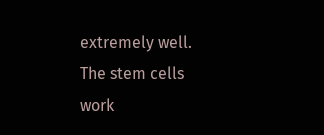extremely well. The stem cells work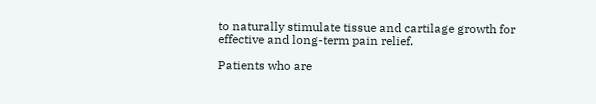to naturally stimulate tissue and cartilage growth for effective and long-term pain relief.

Patients who are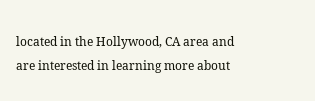located in the Hollywood, CA area and are interested in learning more about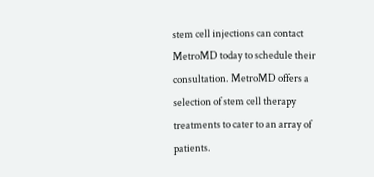stem cell injections can contact MetroMD today to schedule their consultation. MetroMD offers a selection of stem cell therapy treatments to cater to an array of patients.